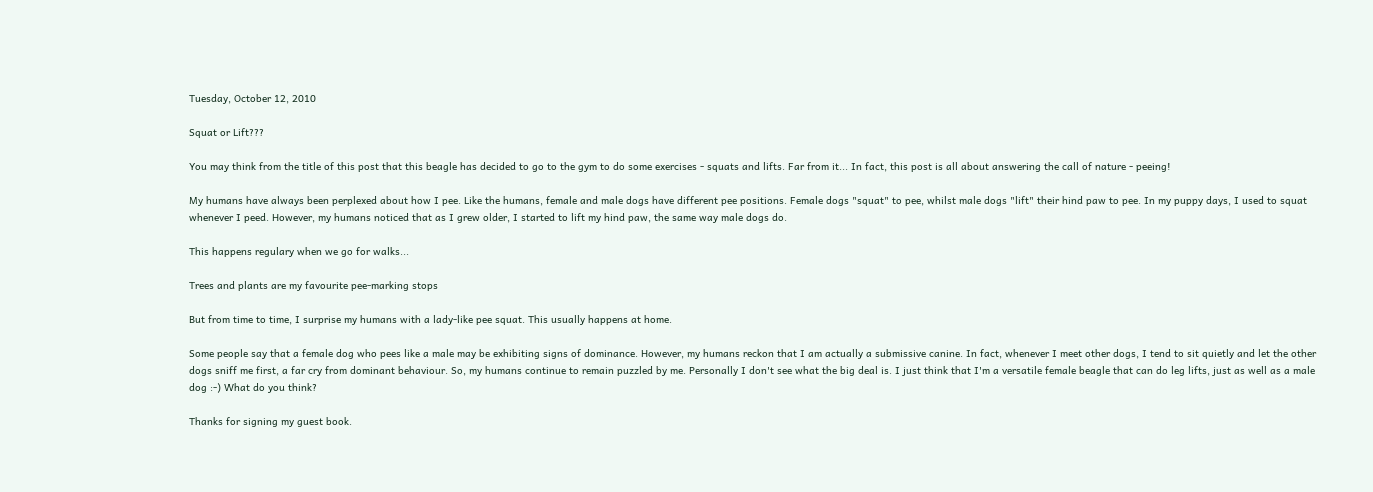Tuesday, October 12, 2010

Squat or Lift???

You may think from the title of this post that this beagle has decided to go to the gym to do some exercises - squats and lifts. Far from it... In fact, this post is all about answering the call of nature - peeing!

My humans have always been perplexed about how I pee. Like the humans, female and male dogs have different pee positions. Female dogs "squat" to pee, whilst male dogs "lift" their hind paw to pee. In my puppy days, I used to squat whenever I peed. However, my humans noticed that as I grew older, I started to lift my hind paw, the same way male dogs do.

This happens regulary when we go for walks...

Trees and plants are my favourite pee-marking stops

But from time to time, I surprise my humans with a lady-like pee squat. This usually happens at home.

Some people say that a female dog who pees like a male may be exhibiting signs of dominance. However, my humans reckon that I am actually a submissive canine. In fact, whenever I meet other dogs, I tend to sit quietly and let the other dogs sniff me first, a far cry from dominant behaviour. So, my humans continue to remain puzzled by me. Personally I don't see what the big deal is. I just think that I'm a versatile female beagle that can do leg lifts, just as well as a male dog :-) What do you think?

Thanks for signing my guest book.